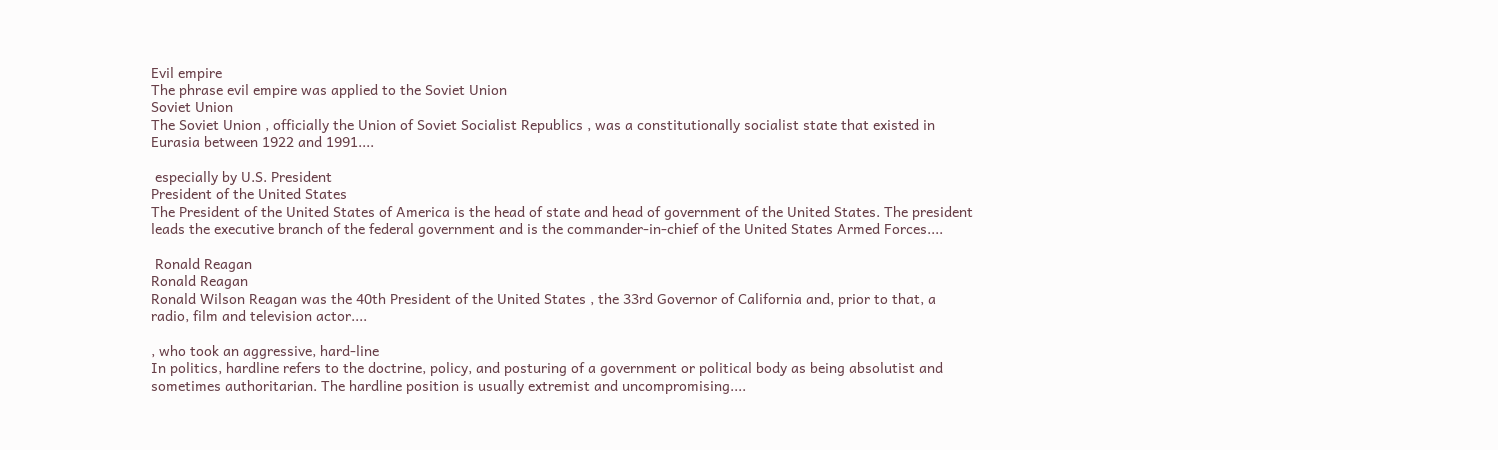Evil empire
The phrase evil empire was applied to the Soviet Union
Soviet Union
The Soviet Union , officially the Union of Soviet Socialist Republics , was a constitutionally socialist state that existed in Eurasia between 1922 and 1991....

 especially by U.S. President
President of the United States
The President of the United States of America is the head of state and head of government of the United States. The president leads the executive branch of the federal government and is the commander-in-chief of the United States Armed Forces....

 Ronald Reagan
Ronald Reagan
Ronald Wilson Reagan was the 40th President of the United States , the 33rd Governor of California and, prior to that, a radio, film and television actor....

, who took an aggressive, hard-line
In politics, hardline refers to the doctrine, policy, and posturing of a government or political body as being absolutist and sometimes authoritarian. The hardline position is usually extremist and uncompromising....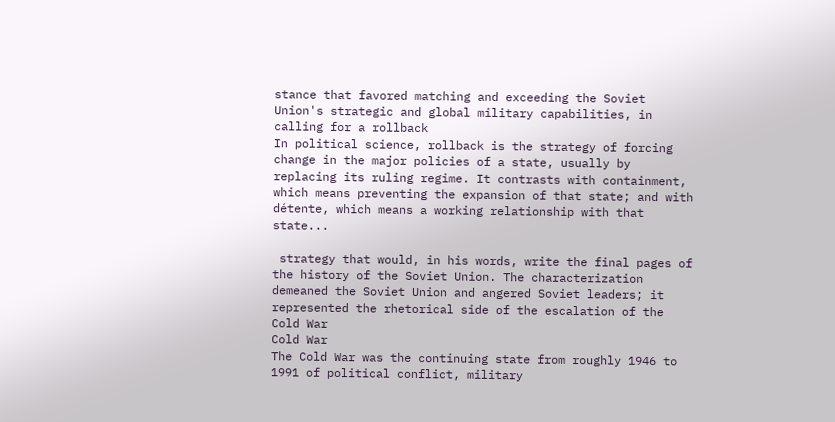stance that favored matching and exceeding the Soviet Union's strategic and global military capabilities, in calling for a rollback
In political science, rollback is the strategy of forcing change in the major policies of a state, usually by replacing its ruling regime. It contrasts with containment, which means preventing the expansion of that state; and with détente, which means a working relationship with that state...

 strategy that would, in his words, write the final pages of the history of the Soviet Union. The characterization demeaned the Soviet Union and angered Soviet leaders; it represented the rhetorical side of the escalation of the Cold War
Cold War
The Cold War was the continuing state from roughly 1946 to 1991 of political conflict, military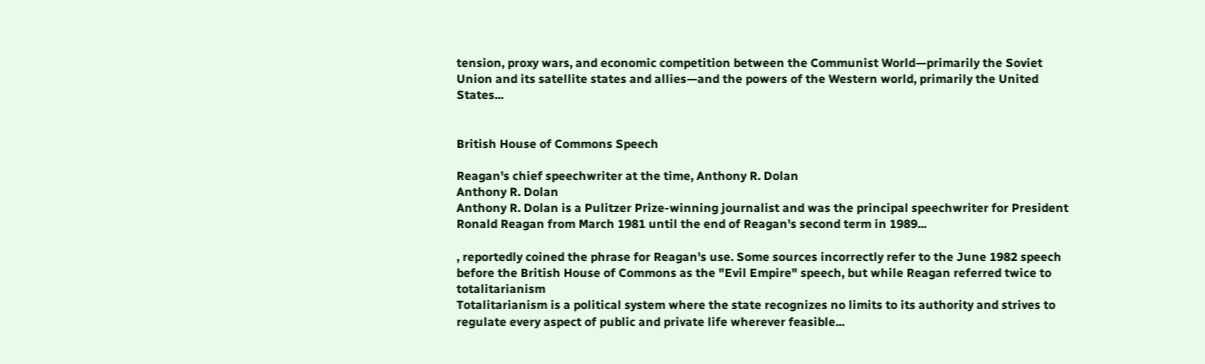tension, proxy wars, and economic competition between the Communist World—primarily the Soviet Union and its satellite states and allies—and the powers of the Western world, primarily the United States...


British House of Commons Speech

Reagan's chief speechwriter at the time, Anthony R. Dolan
Anthony R. Dolan
Anthony R. Dolan is a Pulitzer Prize-winning journalist and was the principal speechwriter for President Ronald Reagan from March 1981 until the end of Reagan's second term in 1989...

, reportedly coined the phrase for Reagan's use. Some sources incorrectly refer to the June 1982 speech before the British House of Commons as the "Evil Empire" speech, but while Reagan referred twice to totalitarianism
Totalitarianism is a political system where the state recognizes no limits to its authority and strives to regulate every aspect of public and private life wherever feasible...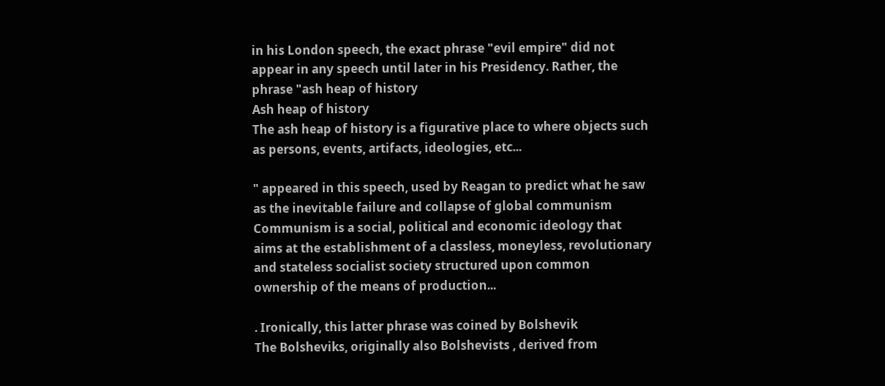in his London speech, the exact phrase "evil empire" did not appear in any speech until later in his Presidency. Rather, the phrase "ash heap of history
Ash heap of history
The ash heap of history is a figurative place to where objects such as persons, events, artifacts, ideologies, etc...

" appeared in this speech, used by Reagan to predict what he saw as the inevitable failure and collapse of global communism
Communism is a social, political and economic ideology that aims at the establishment of a classless, moneyless, revolutionary and stateless socialist society structured upon common ownership of the means of production...

. Ironically, this latter phrase was coined by Bolshevik
The Bolsheviks, originally also Bolshevists , derived from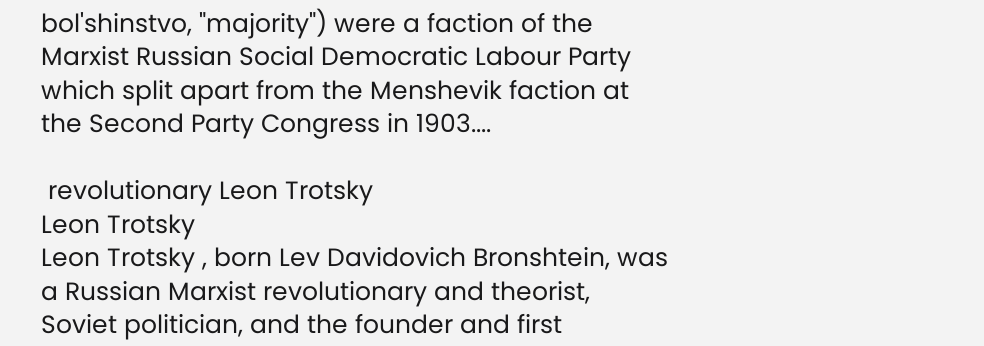bol'shinstvo, "majority") were a faction of the Marxist Russian Social Democratic Labour Party which split apart from the Menshevik faction at the Second Party Congress in 1903....

 revolutionary Leon Trotsky
Leon Trotsky
Leon Trotsky , born Lev Davidovich Bronshtein, was a Russian Marxist revolutionary and theorist, Soviet politician, and the founder and first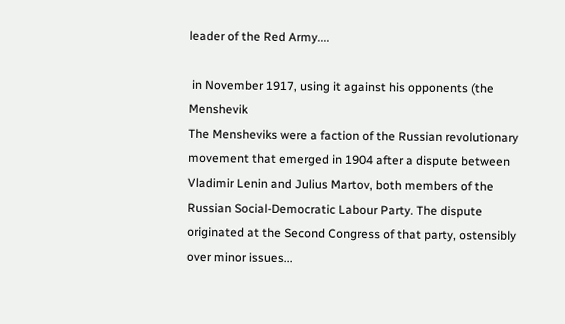leader of the Red Army....

 in November 1917, using it against his opponents (the Menshevik
The Mensheviks were a faction of the Russian revolutionary movement that emerged in 1904 after a dispute between Vladimir Lenin and Julius Martov, both members of the Russian Social-Democratic Labour Party. The dispute originated at the Second Congress of that party, ostensibly over minor issues...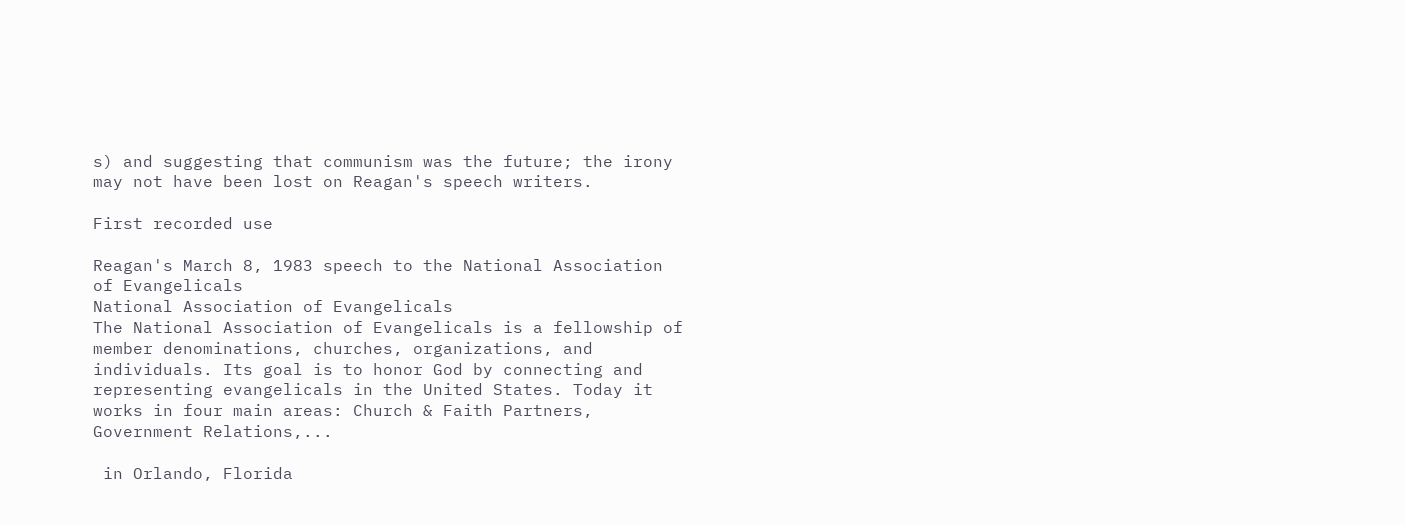s) and suggesting that communism was the future; the irony may not have been lost on Reagan's speech writers.

First recorded use

Reagan's March 8, 1983 speech to the National Association of Evangelicals
National Association of Evangelicals
The National Association of Evangelicals is a fellowship of member denominations, churches, organizations, and individuals. Its goal is to honor God by connecting and representing evangelicals in the United States. Today it works in four main areas: Church & Faith Partners, Government Relations,...

 in Orlando, Florida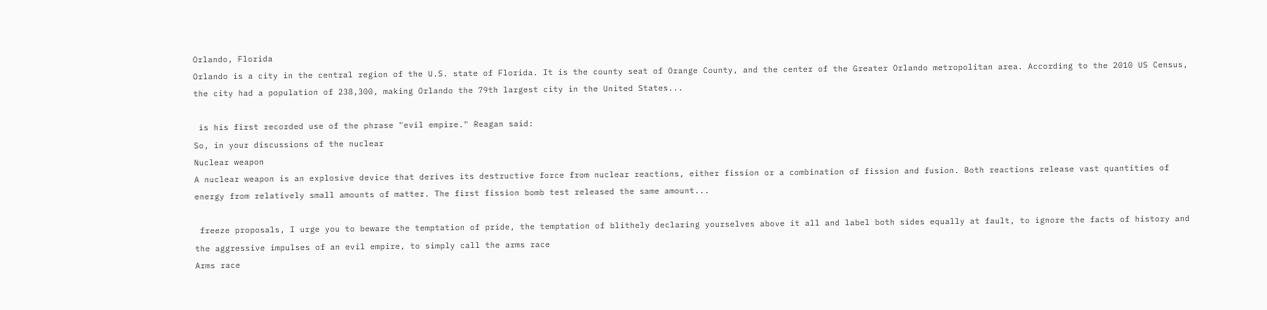Orlando, Florida
Orlando is a city in the central region of the U.S. state of Florida. It is the county seat of Orange County, and the center of the Greater Orlando metropolitan area. According to the 2010 US Census, the city had a population of 238,300, making Orlando the 79th largest city in the United States...

 is his first recorded use of the phrase "evil empire." Reagan said:
So, in your discussions of the nuclear
Nuclear weapon
A nuclear weapon is an explosive device that derives its destructive force from nuclear reactions, either fission or a combination of fission and fusion. Both reactions release vast quantities of energy from relatively small amounts of matter. The first fission bomb test released the same amount...

 freeze proposals, I urge you to beware the temptation of pride, the temptation of blithely declaring yourselves above it all and label both sides equally at fault, to ignore the facts of history and the aggressive impulses of an evil empire, to simply call the arms race
Arms race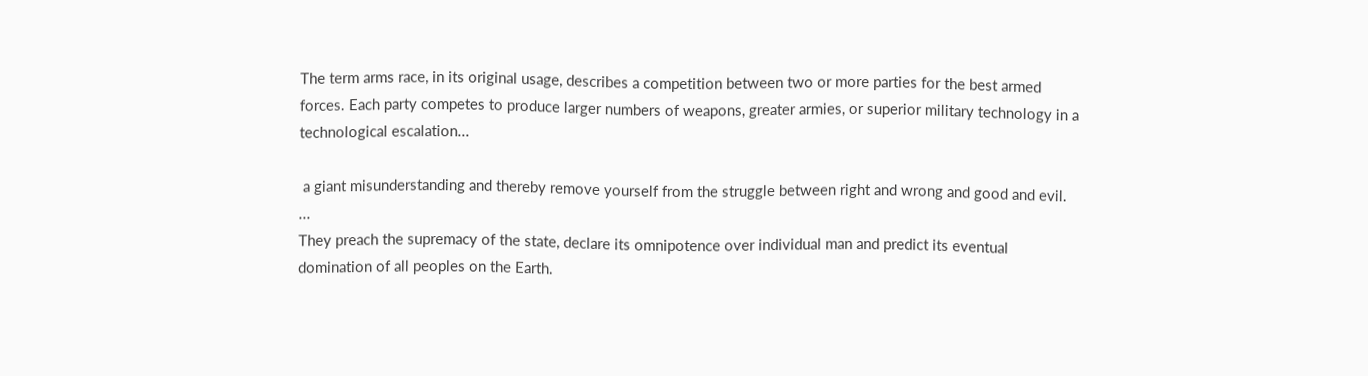The term arms race, in its original usage, describes a competition between two or more parties for the best armed forces. Each party competes to produce larger numbers of weapons, greater armies, or superior military technology in a technological escalation...

 a giant misunderstanding and thereby remove yourself from the struggle between right and wrong and good and evil. ...
They preach the supremacy of the state, declare its omnipotence over individual man and predict its eventual domination of all peoples on the Earth.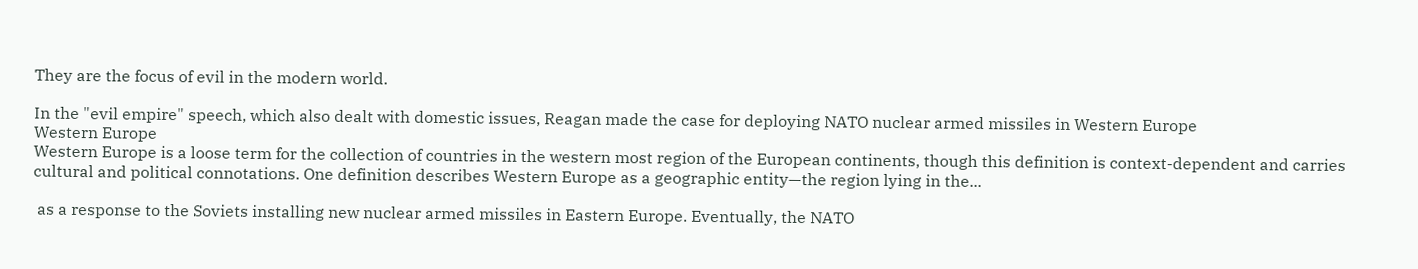They are the focus of evil in the modern world.

In the "evil empire" speech, which also dealt with domestic issues, Reagan made the case for deploying NATO nuclear armed missiles in Western Europe
Western Europe
Western Europe is a loose term for the collection of countries in the western most region of the European continents, though this definition is context-dependent and carries cultural and political connotations. One definition describes Western Europe as a geographic entity—the region lying in the...

 as a response to the Soviets installing new nuclear armed missiles in Eastern Europe. Eventually, the NATO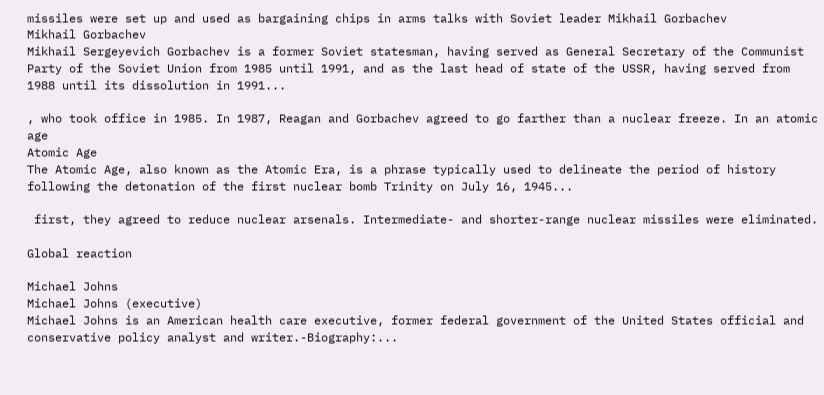missiles were set up and used as bargaining chips in arms talks with Soviet leader Mikhail Gorbachev
Mikhail Gorbachev
Mikhail Sergeyevich Gorbachev is a former Soviet statesman, having served as General Secretary of the Communist Party of the Soviet Union from 1985 until 1991, and as the last head of state of the USSR, having served from 1988 until its dissolution in 1991...

, who took office in 1985. In 1987, Reagan and Gorbachev agreed to go farther than a nuclear freeze. In an atomic age
Atomic Age
The Atomic Age, also known as the Atomic Era, is a phrase typically used to delineate the period of history following the detonation of the first nuclear bomb Trinity on July 16, 1945...

 first, they agreed to reduce nuclear arsenals. Intermediate- and shorter-range nuclear missiles were eliminated.

Global reaction

Michael Johns
Michael Johns (executive)
Michael Johns is an American health care executive, former federal government of the United States official and conservative policy analyst and writer.-Biography:...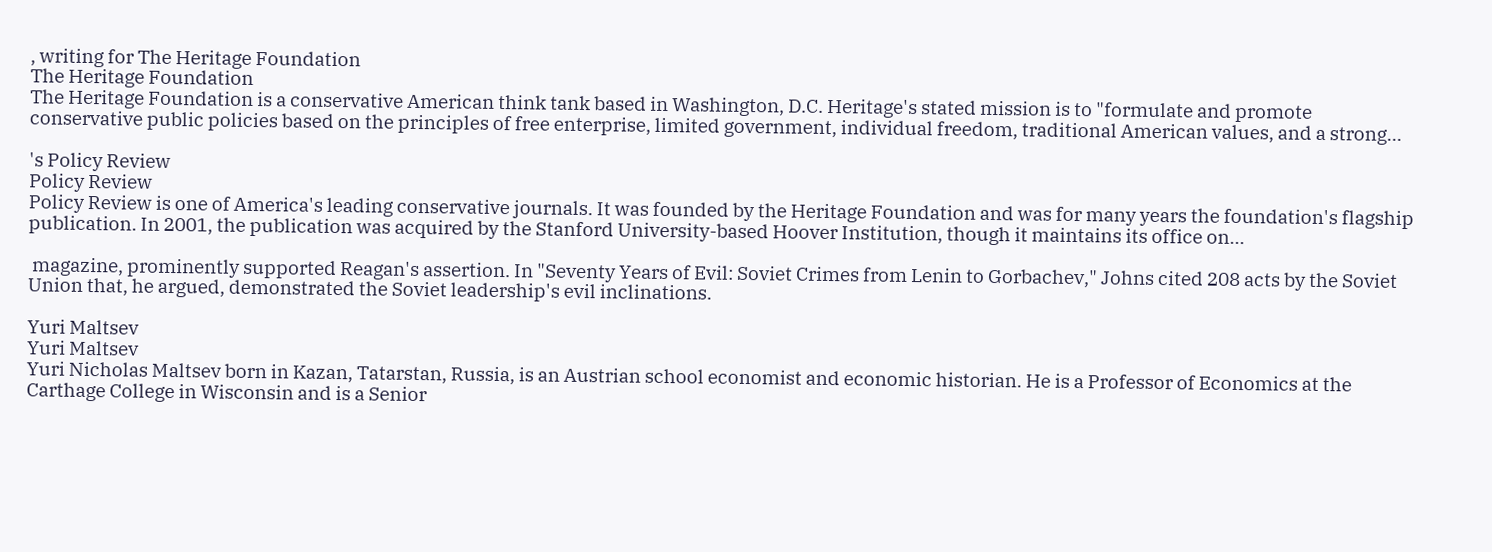, writing for The Heritage Foundation
The Heritage Foundation
The Heritage Foundation is a conservative American think tank based in Washington, D.C. Heritage's stated mission is to "formulate and promote conservative public policies based on the principles of free enterprise, limited government, individual freedom, traditional American values, and a strong...

's Policy Review
Policy Review
Policy Review is one of America's leading conservative journals. It was founded by the Heritage Foundation and was for many years the foundation's flagship publication. In 2001, the publication was acquired by the Stanford University-based Hoover Institution, though it maintains its office on...

 magazine, prominently supported Reagan's assertion. In "Seventy Years of Evil: Soviet Crimes from Lenin to Gorbachev," Johns cited 208 acts by the Soviet Union that, he argued, demonstrated the Soviet leadership's evil inclinations.

Yuri Maltsev
Yuri Maltsev
Yuri Nicholas Maltsev born in Kazan, Tatarstan, Russia, is an Austrian school economist and economic historian. He is a Professor of Economics at the Carthage College in Wisconsin and is a Senior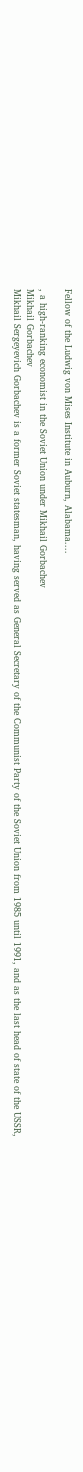Fellow of the Ludwig von Mises Institute in Auburn, Alabama....

, a high-ranking economist in the Soviet Union under Mikhail Gorbachev
Mikhail Gorbachev
Mikhail Sergeyevich Gorbachev is a former Soviet statesman, having served as General Secretary of the Communist Party of the Soviet Union from 1985 until 1991, and as the last head of state of the USSR,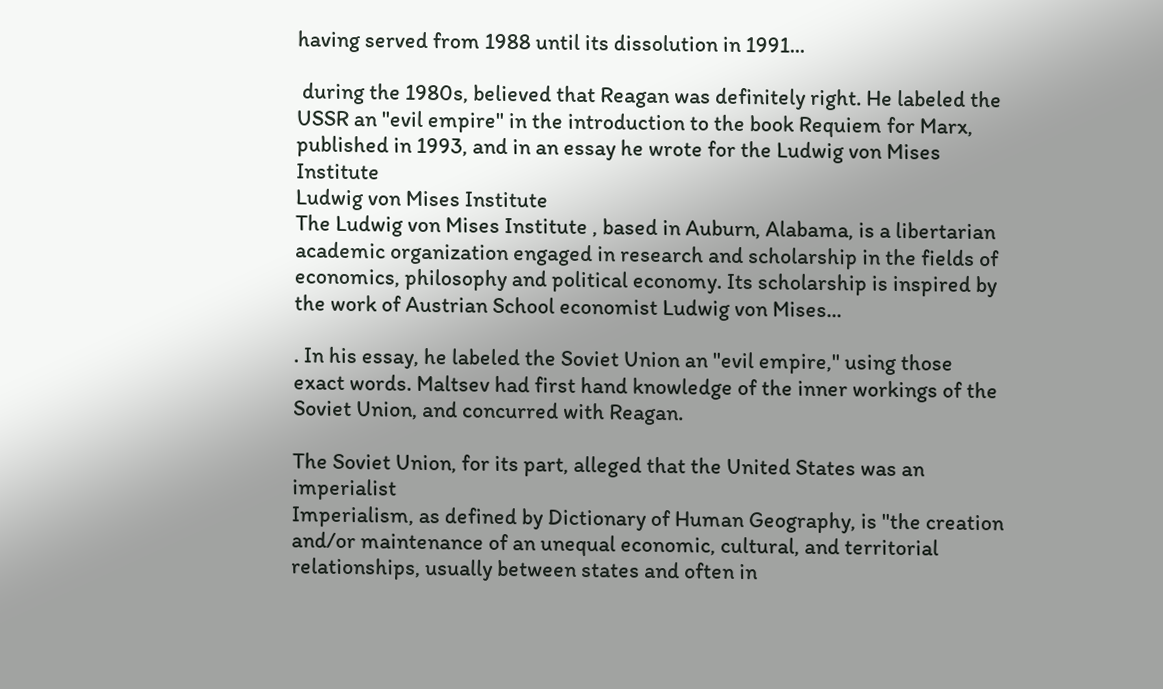having served from 1988 until its dissolution in 1991...

 during the 1980s, believed that Reagan was definitely right. He labeled the USSR an "evil empire" in the introduction to the book Requiem for Marx, published in 1993, and in an essay he wrote for the Ludwig von Mises Institute
Ludwig von Mises Institute
The Ludwig von Mises Institute , based in Auburn, Alabama, is a libertarian academic organization engaged in research and scholarship in the fields of economics, philosophy and political economy. Its scholarship is inspired by the work of Austrian School economist Ludwig von Mises...

. In his essay, he labeled the Soviet Union an "evil empire," using those exact words. Maltsev had first hand knowledge of the inner workings of the Soviet Union, and concurred with Reagan.

The Soviet Union, for its part, alleged that the United States was an imperialist
Imperialism, as defined by Dictionary of Human Geography, is "the creation and/or maintenance of an unequal economic, cultural, and territorial relationships, usually between states and often in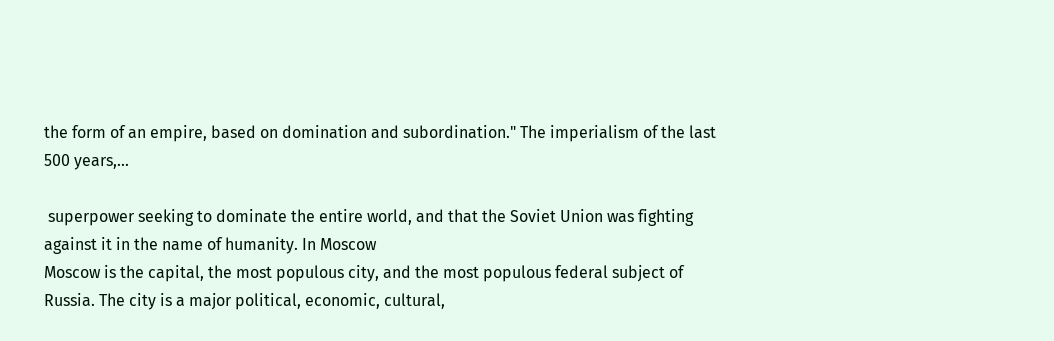the form of an empire, based on domination and subordination." The imperialism of the last 500 years,...

 superpower seeking to dominate the entire world, and that the Soviet Union was fighting against it in the name of humanity. In Moscow
Moscow is the capital, the most populous city, and the most populous federal subject of Russia. The city is a major political, economic, cultural,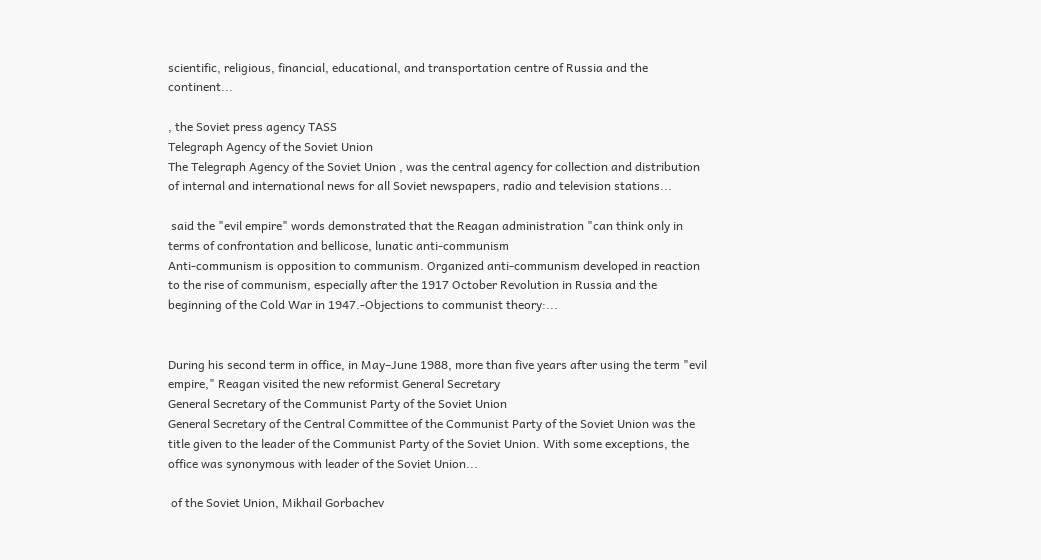scientific, religious, financial, educational, and transportation centre of Russia and the continent...

, the Soviet press agency TASS
Telegraph Agency of the Soviet Union
The Telegraph Agency of the Soviet Union , was the central agency for collection and distribution of internal and international news for all Soviet newspapers, radio and television stations...

 said the "evil empire" words demonstrated that the Reagan administration "can think only in terms of confrontation and bellicose, lunatic anti-communism
Anti-communism is opposition to communism. Organized anti-communism developed in reaction to the rise of communism, especially after the 1917 October Revolution in Russia and the beginning of the Cold War in 1947.-Objections to communist theory:...


During his second term in office, in May–June 1988, more than five years after using the term "evil empire," Reagan visited the new reformist General Secretary
General Secretary of the Communist Party of the Soviet Union
General Secretary of the Central Committee of the Communist Party of the Soviet Union was the title given to the leader of the Communist Party of the Soviet Union. With some exceptions, the office was synonymous with leader of the Soviet Union...

 of the Soviet Union, Mikhail Gorbachev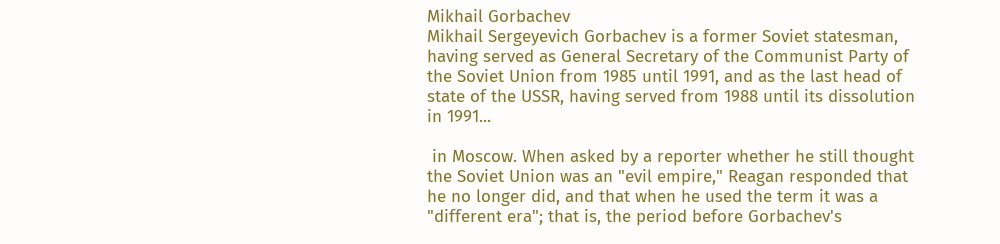Mikhail Gorbachev
Mikhail Sergeyevich Gorbachev is a former Soviet statesman, having served as General Secretary of the Communist Party of the Soviet Union from 1985 until 1991, and as the last head of state of the USSR, having served from 1988 until its dissolution in 1991...

 in Moscow. When asked by a reporter whether he still thought the Soviet Union was an "evil empire," Reagan responded that he no longer did, and that when he used the term it was a "different era"; that is, the period before Gorbachev's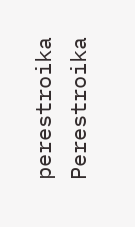perestroika
Perestroika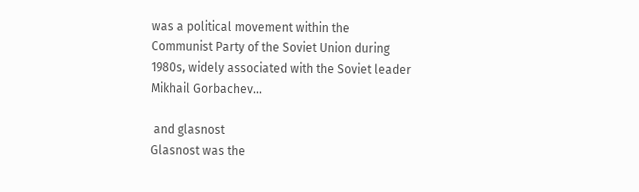was a political movement within the Communist Party of the Soviet Union during 1980s, widely associated with the Soviet leader Mikhail Gorbachev...

 and glasnost
Glasnost was the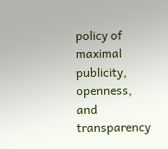policy of maximal publicity, openness, and transparency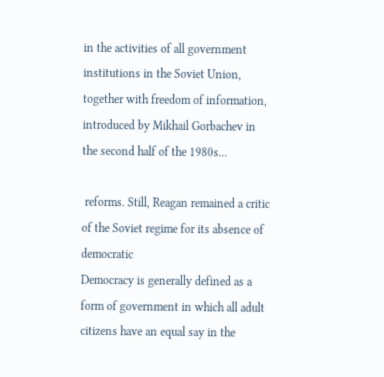in the activities of all government institutions in the Soviet Union, together with freedom of information, introduced by Mikhail Gorbachev in the second half of the 1980s...

 reforms. Still, Reagan remained a critic of the Soviet regime for its absence of democratic
Democracy is generally defined as a form of government in which all adult citizens have an equal say in the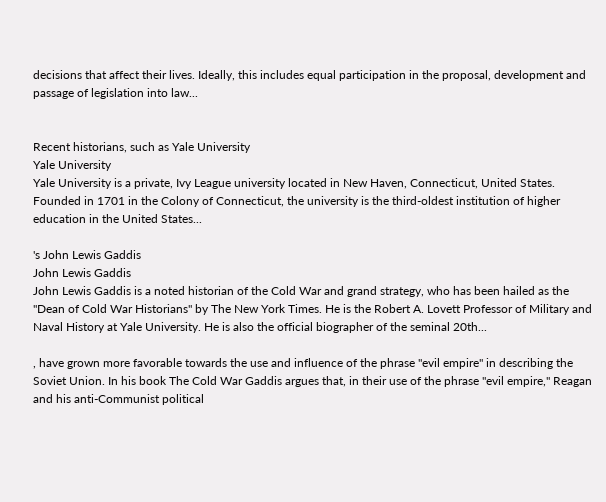decisions that affect their lives. Ideally, this includes equal participation in the proposal, development and passage of legislation into law...


Recent historians, such as Yale University
Yale University
Yale University is a private, Ivy League university located in New Haven, Connecticut, United States. Founded in 1701 in the Colony of Connecticut, the university is the third-oldest institution of higher education in the United States...

's John Lewis Gaddis
John Lewis Gaddis
John Lewis Gaddis is a noted historian of the Cold War and grand strategy, who has been hailed as the "Dean of Cold War Historians" by The New York Times. He is the Robert A. Lovett Professor of Military and Naval History at Yale University. He is also the official biographer of the seminal 20th...

, have grown more favorable towards the use and influence of the phrase "evil empire" in describing the Soviet Union. In his book The Cold War Gaddis argues that, in their use of the phrase "evil empire," Reagan and his anti-Communist political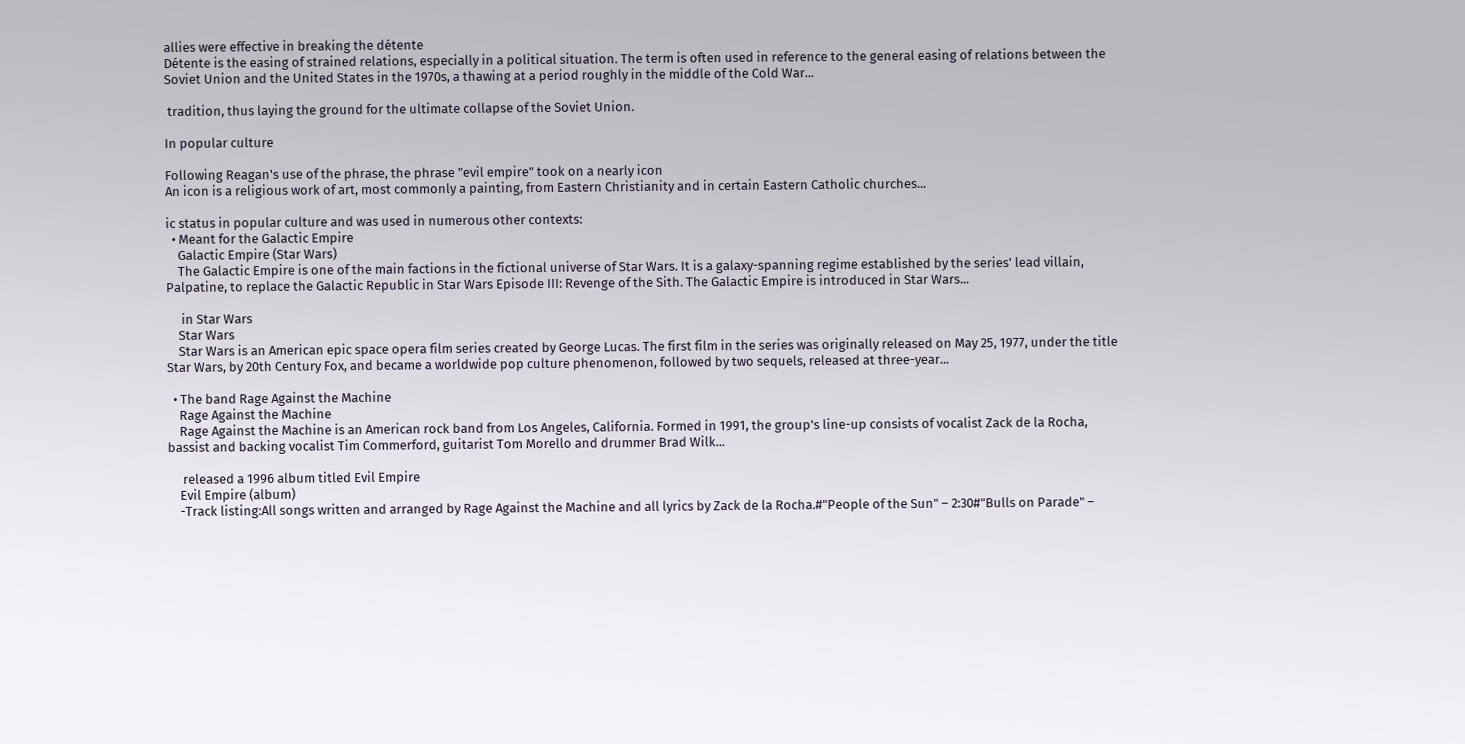allies were effective in breaking the détente
Détente is the easing of strained relations, especially in a political situation. The term is often used in reference to the general easing of relations between the Soviet Union and the United States in the 1970s, a thawing at a period roughly in the middle of the Cold War...

 tradition, thus laying the ground for the ultimate collapse of the Soviet Union.

In popular culture

Following Reagan's use of the phrase, the phrase "evil empire" took on a nearly icon
An icon is a religious work of art, most commonly a painting, from Eastern Christianity and in certain Eastern Catholic churches...

ic status in popular culture and was used in numerous other contexts:
  • Meant for the Galactic Empire
    Galactic Empire (Star Wars)
    The Galactic Empire is one of the main factions in the fictional universe of Star Wars. It is a galaxy-spanning regime established by the series' lead villain, Palpatine, to replace the Galactic Republic in Star Wars Episode III: Revenge of the Sith. The Galactic Empire is introduced in Star Wars...

     in Star Wars
    Star Wars
    Star Wars is an American epic space opera film series created by George Lucas. The first film in the series was originally released on May 25, 1977, under the title Star Wars, by 20th Century Fox, and became a worldwide pop culture phenomenon, followed by two sequels, released at three-year...

  • The band Rage Against the Machine
    Rage Against the Machine
    Rage Against the Machine is an American rock band from Los Angeles, California. Formed in 1991, the group's line-up consists of vocalist Zack de la Rocha, bassist and backing vocalist Tim Commerford, guitarist Tom Morello and drummer Brad Wilk...

     released a 1996 album titled Evil Empire
    Evil Empire (album)
    -Track listing:All songs written and arranged by Rage Against the Machine and all lyrics by Zack de la Rocha.#"People of the Sun" – 2:30#"Bulls on Parade" –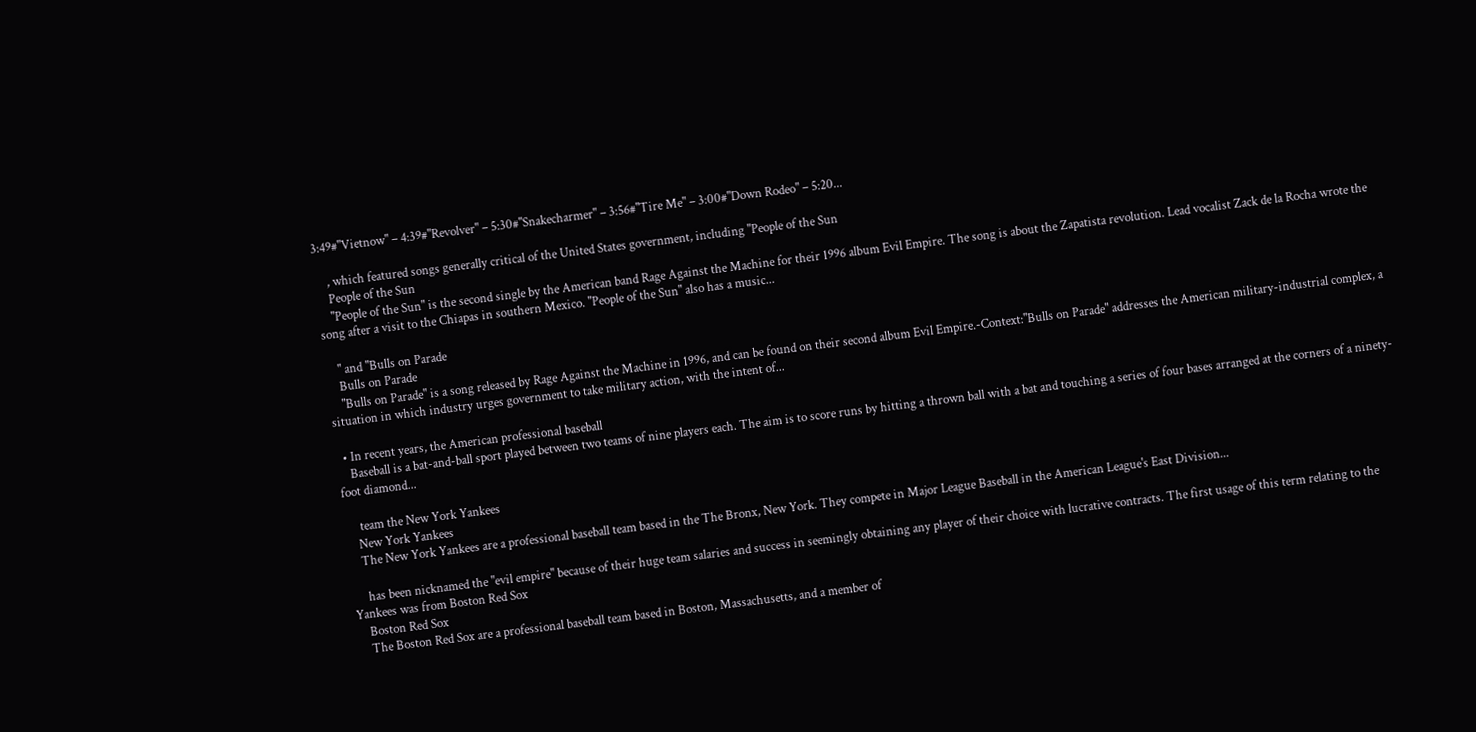3:49#"Vietnow" – 4:39#"Revolver" – 5:30#"Snakecharmer" – 3:56#"Tire Me" – 3:00#"Down Rodeo" – 5:20...

    , which featured songs generally critical of the United States government, including "People of the Sun
    People of the Sun
    "People of the Sun" is the second single by the American band Rage Against the Machine for their 1996 album Evil Empire. The song is about the Zapatista revolution. Lead vocalist Zack de la Rocha wrote the song after a visit to the Chiapas in southern Mexico. "People of the Sun" also has a music...

    " and "Bulls on Parade
    Bulls on Parade
    "Bulls on Parade" is a song released by Rage Against the Machine in 1996, and can be found on their second album Evil Empire.-Context:"Bulls on Parade" addresses the American military-industrial complex, a situation in which industry urges government to take military action, with the intent of...

  • In recent years, the American professional baseball
    Baseball is a bat-and-ball sport played between two teams of nine players each. The aim is to score runs by hitting a thrown ball with a bat and touching a series of four bases arranged at the corners of a ninety-foot diamond...

     team the New York Yankees
    New York Yankees
    The New York Yankees are a professional baseball team based in the The Bronx, New York. They compete in Major League Baseball in the American League's East Division...

     has been nicknamed the "evil empire" because of their huge team salaries and success in seemingly obtaining any player of their choice with lucrative contracts. The first usage of this term relating to the Yankees was from Boston Red Sox
    Boston Red Sox
    The Boston Red Sox are a professional baseball team based in Boston, Massachusetts, and a member of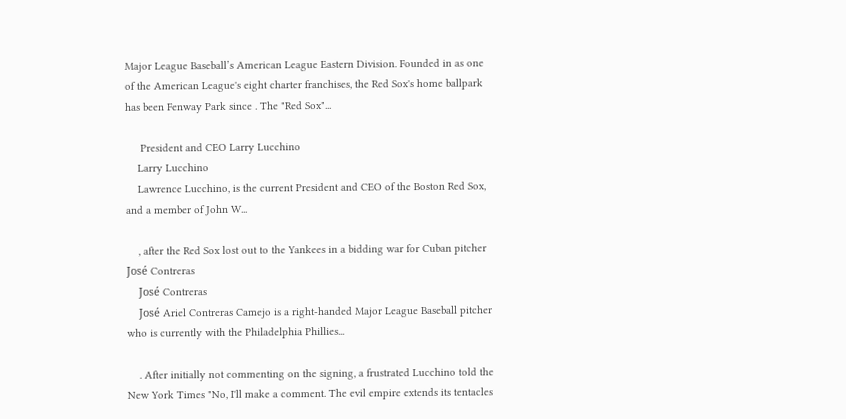Major League Baseball’s American League Eastern Division. Founded in as one of the American League's eight charter franchises, the Red Sox's home ballpark has been Fenway Park since . The "Red Sox"...

     President and CEO Larry Lucchino
    Larry Lucchino
    Lawrence Lucchino, is the current President and CEO of the Boston Red Sox, and a member of John W...

    , after the Red Sox lost out to the Yankees in a bidding war for Cuban pitcher José Contreras
    José Contreras
    José Ariel Contreras Camejo is a right-handed Major League Baseball pitcher who is currently with the Philadelphia Phillies...

    . After initially not commenting on the signing, a frustrated Lucchino told the New York Times "No, I'll make a comment. The evil empire extends its tentacles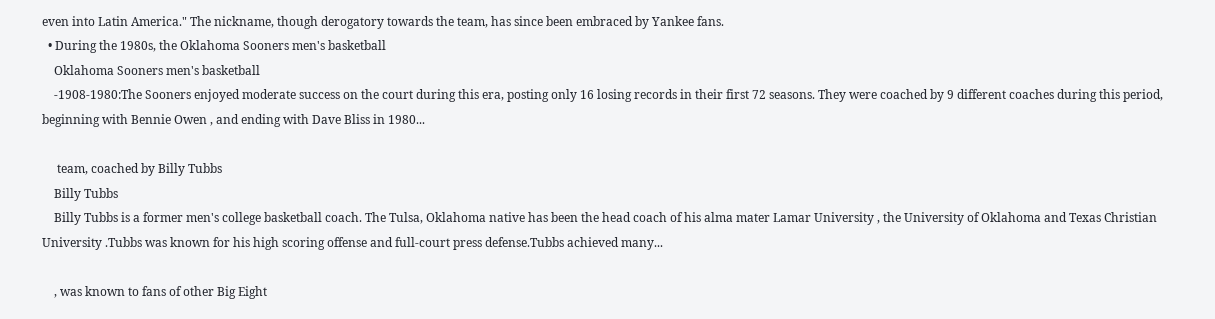even into Latin America." The nickname, though derogatory towards the team, has since been embraced by Yankee fans.
  • During the 1980s, the Oklahoma Sooners men's basketball
    Oklahoma Sooners men's basketball
    -1908-1980:The Sooners enjoyed moderate success on the court during this era, posting only 16 losing records in their first 72 seasons. They were coached by 9 different coaches during this period, beginning with Bennie Owen , and ending with Dave Bliss in 1980...

     team, coached by Billy Tubbs
    Billy Tubbs
    Billy Tubbs is a former men's college basketball coach. The Tulsa, Oklahoma native has been the head coach of his alma mater Lamar University , the University of Oklahoma and Texas Christian University .Tubbs was known for his high scoring offense and full-court press defense.Tubbs achieved many...

    , was known to fans of other Big Eight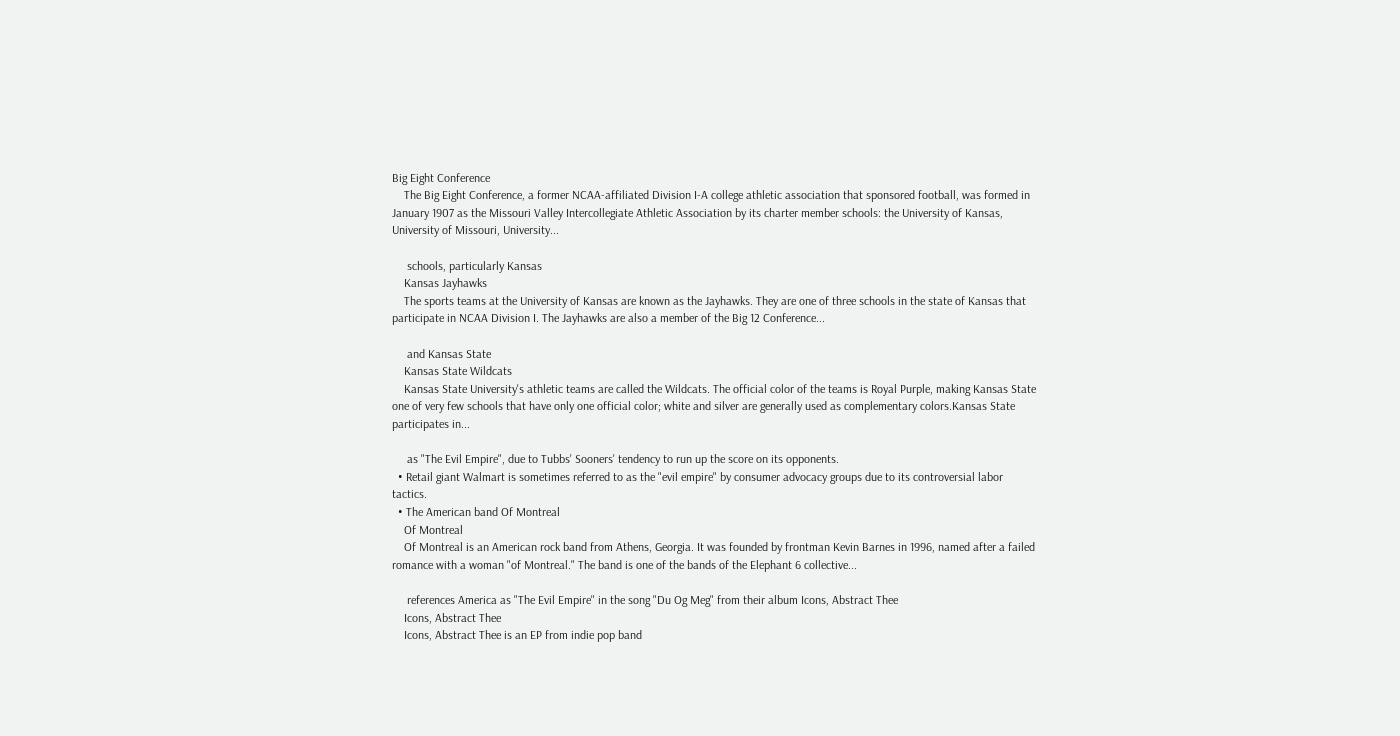Big Eight Conference
    The Big Eight Conference, a former NCAA-affiliated Division I-A college athletic association that sponsored football, was formed in January 1907 as the Missouri Valley Intercollegiate Athletic Association by its charter member schools: the University of Kansas, University of Missouri, University...

     schools, particularly Kansas
    Kansas Jayhawks
    The sports teams at the University of Kansas are known as the Jayhawks. They are one of three schools in the state of Kansas that participate in NCAA Division I. The Jayhawks are also a member of the Big 12 Conference...

     and Kansas State
    Kansas State Wildcats
    Kansas State University's athletic teams are called the Wildcats. The official color of the teams is Royal Purple, making Kansas State one of very few schools that have only one official color; white and silver are generally used as complementary colors.Kansas State participates in...

     as "The Evil Empire", due to Tubbs' Sooners' tendency to run up the score on its opponents.
  • Retail giant Walmart is sometimes referred to as the "evil empire" by consumer advocacy groups due to its controversial labor tactics.
  • The American band Of Montreal
    Of Montreal
    Of Montreal is an American rock band from Athens, Georgia. It was founded by frontman Kevin Barnes in 1996, named after a failed romance with a woman "of Montreal." The band is one of the bands of the Elephant 6 collective...

     references America as "The Evil Empire" in the song "Du Og Meg" from their album Icons, Abstract Thee
    Icons, Abstract Thee
    Icons, Abstract Thee is an EP from indie pop band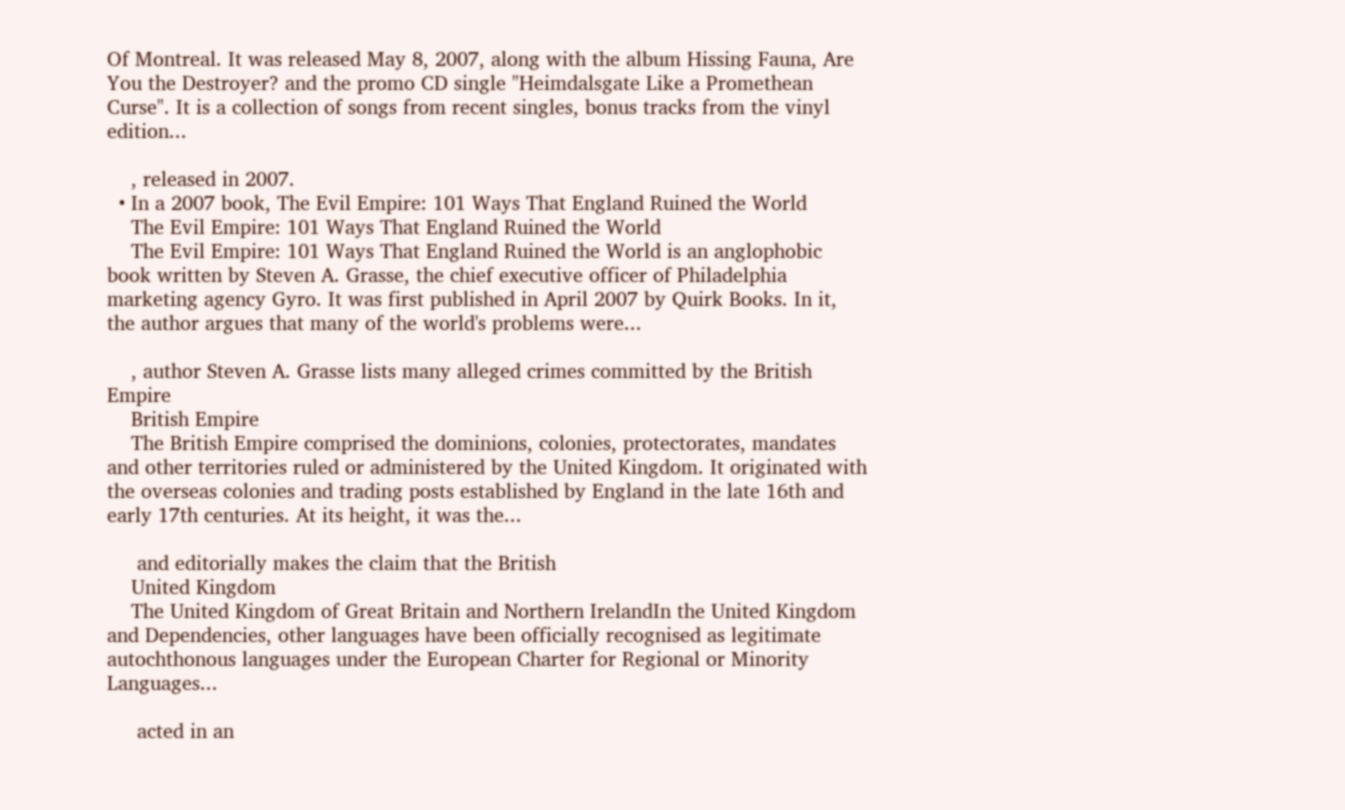Of Montreal. It was released May 8, 2007, along with the album Hissing Fauna, Are You the Destroyer? and the promo CD single "Heimdalsgate Like a Promethean Curse". It is a collection of songs from recent singles, bonus tracks from the vinyl edition...

    , released in 2007.
  • In a 2007 book, The Evil Empire: 101 Ways That England Ruined the World
    The Evil Empire: 101 Ways That England Ruined the World
    The Evil Empire: 101 Ways That England Ruined the World is an anglophobic book written by Steven A. Grasse, the chief executive officer of Philadelphia marketing agency Gyro. It was first published in April 2007 by Quirk Books. In it, the author argues that many of the world's problems were...

    , author Steven A. Grasse lists many alleged crimes committed by the British Empire
    British Empire
    The British Empire comprised the dominions, colonies, protectorates, mandates and other territories ruled or administered by the United Kingdom. It originated with the overseas colonies and trading posts established by England in the late 16th and early 17th centuries. At its height, it was the...

     and editorially makes the claim that the British
    United Kingdom
    The United Kingdom of Great Britain and Northern IrelandIn the United Kingdom and Dependencies, other languages have been officially recognised as legitimate autochthonous languages under the European Charter for Regional or Minority Languages...

     acted in an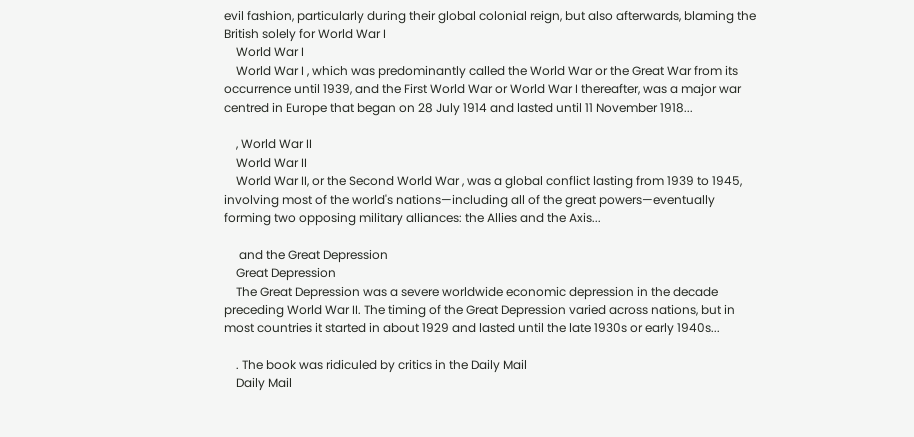evil fashion, particularly during their global colonial reign, but also afterwards, blaming the British solely for World War I
    World War I
    World War I , which was predominantly called the World War or the Great War from its occurrence until 1939, and the First World War or World War I thereafter, was a major war centred in Europe that began on 28 July 1914 and lasted until 11 November 1918...

    , World War II
    World War II
    World War II, or the Second World War , was a global conflict lasting from 1939 to 1945, involving most of the world's nations—including all of the great powers—eventually forming two opposing military alliances: the Allies and the Axis...

     and the Great Depression
    Great Depression
    The Great Depression was a severe worldwide economic depression in the decade preceding World War II. The timing of the Great Depression varied across nations, but in most countries it started in about 1929 and lasted until the late 1930s or early 1940s...

    . The book was ridiculed by critics in the Daily Mail
    Daily Mail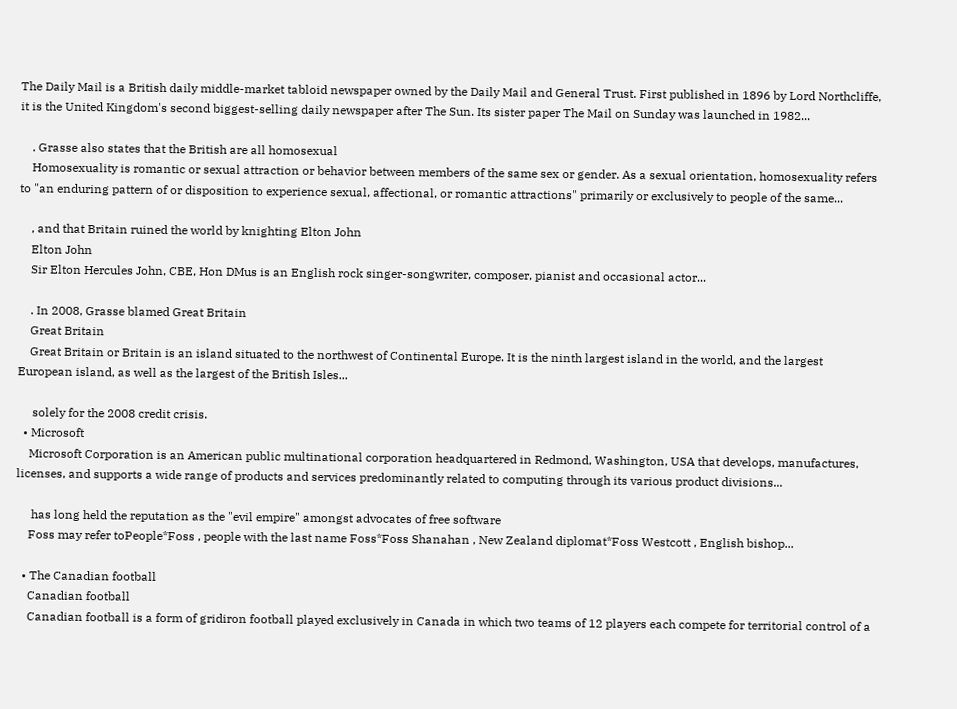The Daily Mail is a British daily middle-market tabloid newspaper owned by the Daily Mail and General Trust. First published in 1896 by Lord Northcliffe, it is the United Kingdom's second biggest-selling daily newspaper after The Sun. Its sister paper The Mail on Sunday was launched in 1982...

    . Grasse also states that the British are all homosexual
    Homosexuality is romantic or sexual attraction or behavior between members of the same sex or gender. As a sexual orientation, homosexuality refers to "an enduring pattern of or disposition to experience sexual, affectional, or romantic attractions" primarily or exclusively to people of the same...

    , and that Britain ruined the world by knighting Elton John
    Elton John
    Sir Elton Hercules John, CBE, Hon DMus is an English rock singer-songwriter, composer, pianist and occasional actor...

    . In 2008, Grasse blamed Great Britain
    Great Britain
    Great Britain or Britain is an island situated to the northwest of Continental Europe. It is the ninth largest island in the world, and the largest European island, as well as the largest of the British Isles...

     solely for the 2008 credit crisis.
  • Microsoft
    Microsoft Corporation is an American public multinational corporation headquartered in Redmond, Washington, USA that develops, manufactures, licenses, and supports a wide range of products and services predominantly related to computing through its various product divisions...

     has long held the reputation as the "evil empire" amongst advocates of free software
    Foss may refer toPeople*Foss , people with the last name Foss*Foss Shanahan , New Zealand diplomat*Foss Westcott , English bishop...

  • The Canadian football
    Canadian football
    Canadian football is a form of gridiron football played exclusively in Canada in which two teams of 12 players each compete for territorial control of a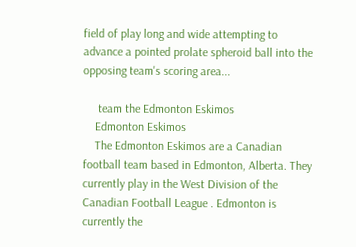field of play long and wide attempting to advance a pointed prolate spheroid ball into the opposing team's scoring area...

     team the Edmonton Eskimos
    Edmonton Eskimos
    The Edmonton Eskimos are a Canadian football team based in Edmonton, Alberta. They currently play in the West Division of the Canadian Football League . Edmonton is currently the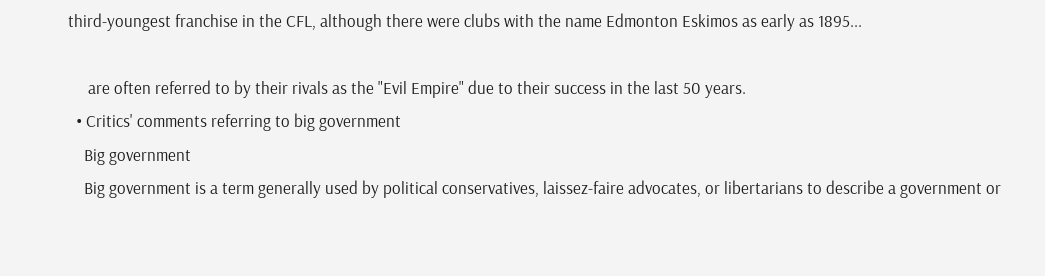third-youngest franchise in the CFL, although there were clubs with the name Edmonton Eskimos as early as 1895...

     are often referred to by their rivals as the "Evil Empire" due to their success in the last 50 years.
  • Critics' comments referring to big government
    Big government
    Big government is a term generally used by political conservatives, laissez-faire advocates, or libertarians to describe a government or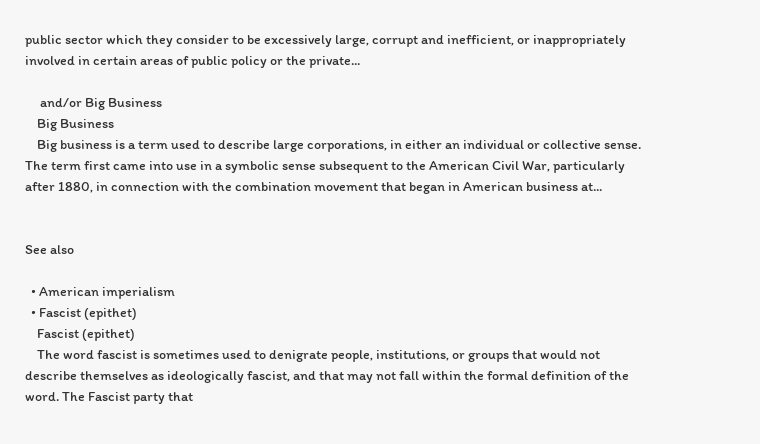public sector which they consider to be excessively large, corrupt and inefficient, or inappropriately involved in certain areas of public policy or the private...

     and/or Big Business
    Big Business
    Big business is a term used to describe large corporations, in either an individual or collective sense. The term first came into use in a symbolic sense subsequent to the American Civil War, particularly after 1880, in connection with the combination movement that began in American business at...


See also

  • American imperialism
  • Fascist (epithet)
    Fascist (epithet)
    The word fascist is sometimes used to denigrate people, institutions, or groups that would not describe themselves as ideologically fascist, and that may not fall within the formal definition of the word. The Fascist party that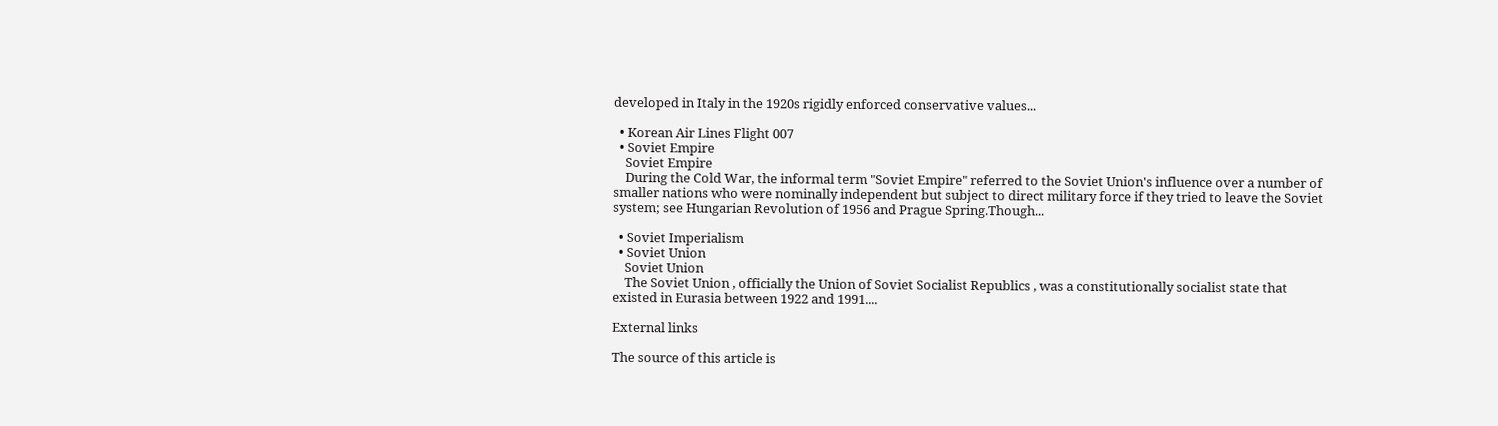developed in Italy in the 1920s rigidly enforced conservative values...

  • Korean Air Lines Flight 007
  • Soviet Empire
    Soviet Empire
    During the Cold War, the informal term "Soviet Empire" referred to the Soviet Union's influence over a number of smaller nations who were nominally independent but subject to direct military force if they tried to leave the Soviet system; see Hungarian Revolution of 1956 and Prague Spring.Though...

  • Soviet Imperialism
  • Soviet Union
    Soviet Union
    The Soviet Union , officially the Union of Soviet Socialist Republics , was a constitutionally socialist state that existed in Eurasia between 1922 and 1991....

External links

The source of this article is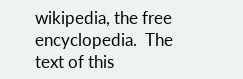wikipedia, the free encyclopedia.  The text of this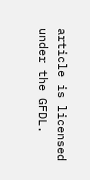article is licensed under the GFDL.